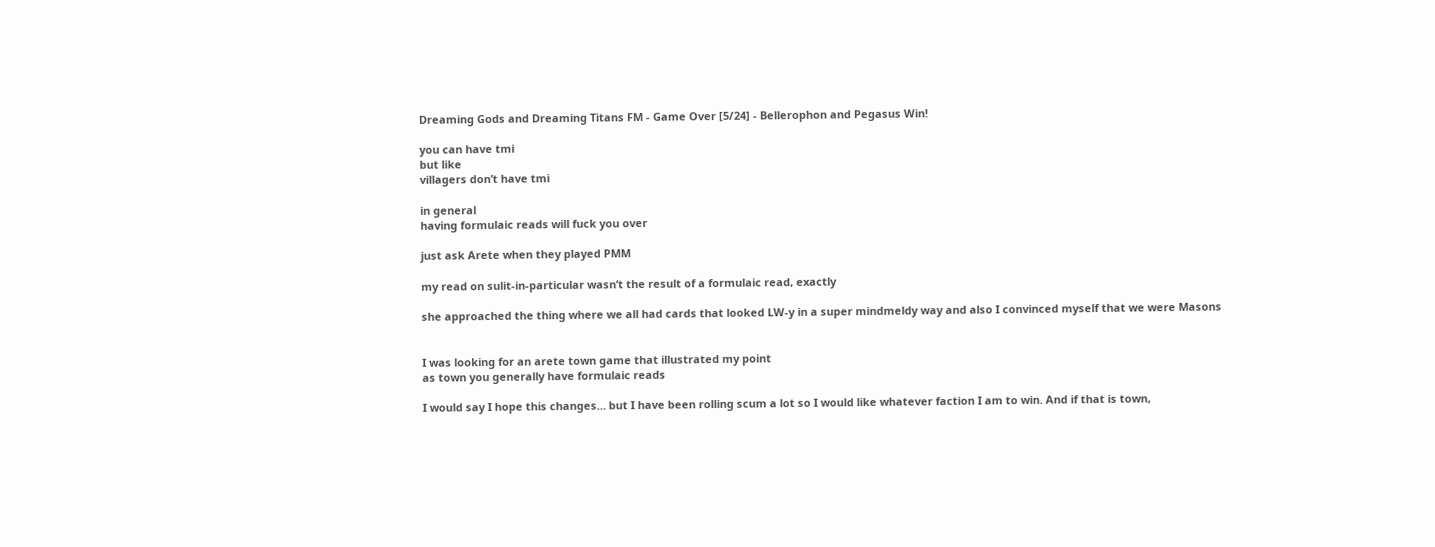Dreaming Gods and Dreaming Titans FM - Game Over [5/24] - Bellerophon and Pegasus Win!

you can have tmi
but like
villagers don’t have tmi

in general
having formulaic reads will fuck you over

just ask Arete when they played PMM

my read on sulit-in-particular wasn’t the result of a formulaic read, exactly

she approached the thing where we all had cards that looked LW-y in a super mindmeldy way and also I convinced myself that we were Masons


I was looking for an arete town game that illustrated my point
as town you generally have formulaic reads

I would say I hope this changes… but I have been rolling scum a lot so I would like whatever faction I am to win. And if that is town,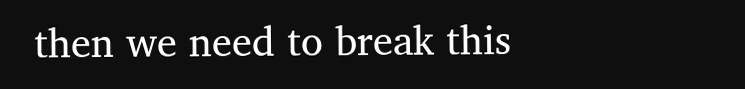then we need to break this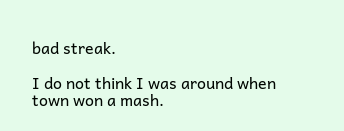bad streak.

I do not think I was around when town won a mash.